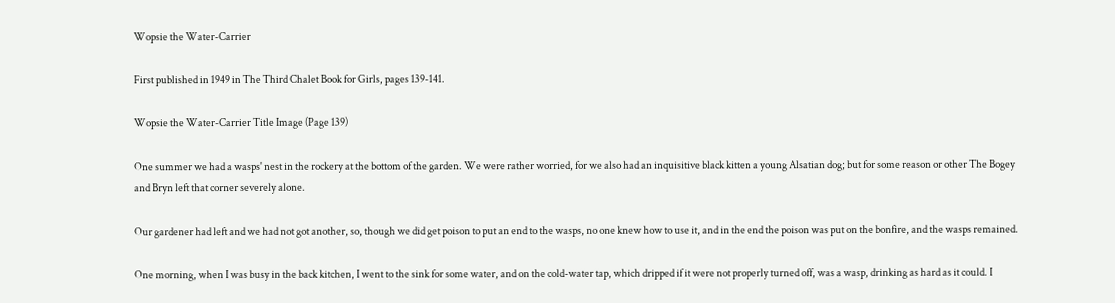Wopsie the Water-Carrier

First published in 1949 in The Third Chalet Book for Girls, pages 139-141.

Wopsie the Water-Carrier Title Image (Page 139)

One summer we had a wasps' nest in the rockery at the bottom of the garden. We were rather worried, for we also had an inquisitive black kitten a young Alsatian dog; but for some reason or other The Bogey and Bryn left that corner severely alone.

Our gardener had left and we had not got another, so, though we did get poison to put an end to the wasps, no one knew how to use it, and in the end the poison was put on the bonfire, and the wasps remained.

One morning, when I was busy in the back kitchen, I went to the sink for some water, and on the cold-water tap, which dripped if it were not properly turned off, was a wasp, drinking as hard as it could. I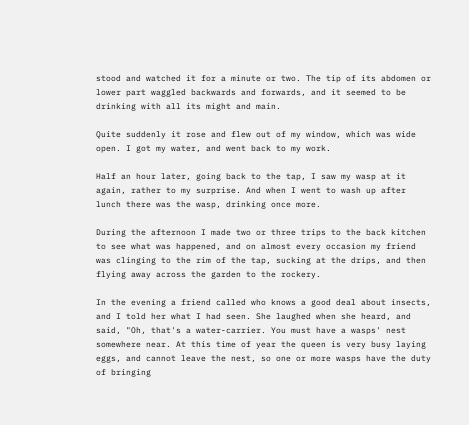stood and watched it for a minute or two. The tip of its abdomen or lower part waggled backwards and forwards, and it seemed to be drinking with all its might and main.

Quite suddenly it rose and flew out of my window, which was wide open. I got my water, and went back to my work.

Half an hour later, going back to the tap, I saw my wasp at it again, rather to my surprise. And when I went to wash up after lunch there was the wasp, drinking once more.

During the afternoon I made two or three trips to the back kitchen to see what was happened, and on almost every occasion my friend was clinging to the rim of the tap, sucking at the drips, and then flying away across the garden to the rockery.

In the evening a friend called who knows a good deal about insects, and I told her what I had seen. She laughed when she heard, and said, "Oh, that's a water-carrier. You must have a wasps' nest somewhere near. At this time of year the queen is very busy laying eggs, and cannot leave the nest, so one or more wasps have the duty of bringing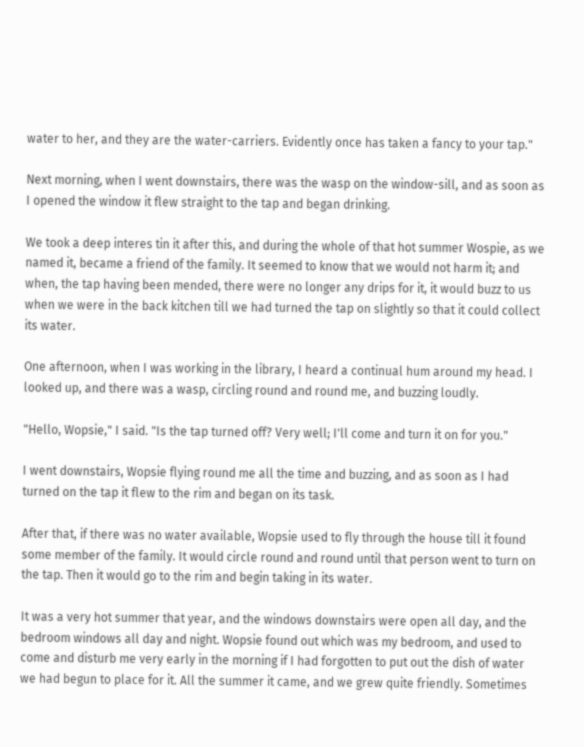water to her, and they are the water-carriers. Evidently once has taken a fancy to your tap."

Next morning, when I went downstairs, there was the wasp on the window-sill, and as soon as I opened the window it flew straight to the tap and began drinking.

We took a deep interes tin it after this, and during the whole of that hot summer Wospie, as we named it, became a friend of the family. It seemed to know that we would not harm it; and when, the tap having been mended, there were no longer any drips for it, it would buzz to us when we were in the back kitchen till we had turned the tap on slightly so that it could collect its water.

One afternoon, when I was working in the library, I heard a continual hum around my head. I looked up, and there was a wasp, circling round and round me, and buzzing loudly.

"Hello, Wopsie," I said. "Is the tap turned off? Very well; I'll come and turn it on for you."

I went downstairs, Wopsie flying round me all the time and buzzing, and as soon as I had turned on the tap it flew to the rim and began on its task.

After that, if there was no water available, Wopsie used to fly through the house till it found some member of the family. It would circle round and round until that person went to turn on the tap. Then it would go to the rim and begin taking in its water.

It was a very hot summer that year, and the windows downstairs were open all day, and the bedroom windows all day and night. Wopsie found out which was my bedroom, and used to come and disturb me very early in the morning if I had forgotten to put out the dish of water we had begun to place for it. All the summer it came, and we grew quite friendly. Sometimes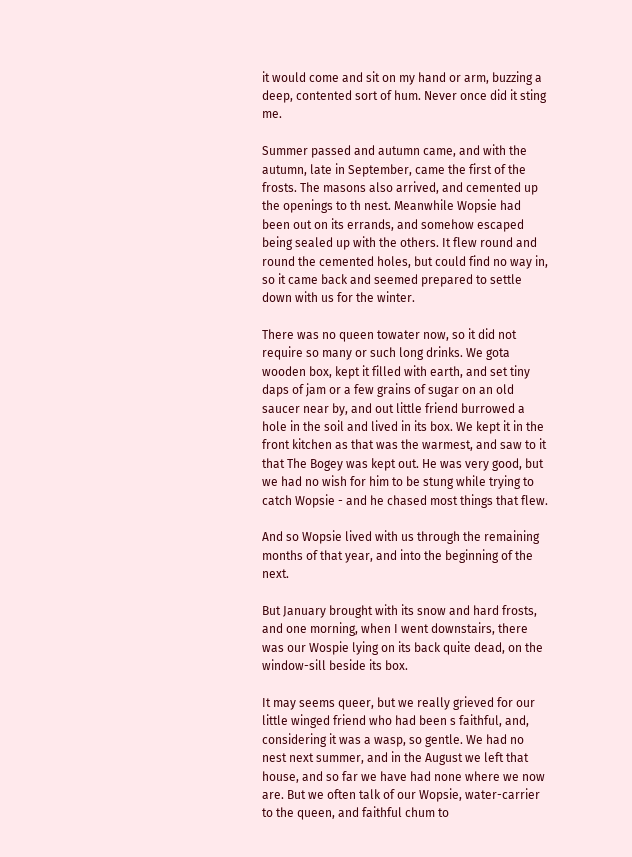it would come and sit on my hand or arm, buzzing a deep, contented sort of hum. Never once did it sting me.

Summer passed and autumn came, and with the autumn, late in September, came the first of the frosts. The masons also arrived, and cemented up the openings to th nest. Meanwhile Wopsie had been out on its errands, and somehow escaped being sealed up with the others. It flew round and round the cemented holes, but could find no way in, so it came back and seemed prepared to settle down with us for the winter.

There was no queen towater now, so it did not require so many or such long drinks. We gota wooden box, kept it filled with earth, and set tiny daps of jam or a few grains of sugar on an old saucer near by, and out little friend burrowed a hole in the soil and lived in its box. We kept it in the front kitchen as that was the warmest, and saw to it that The Bogey was kept out. He was very good, but we had no wish for him to be stung while trying to catch Wopsie - and he chased most things that flew.

And so Wopsie lived with us through the remaining months of that year, and into the beginning of the next.

But January brought with its snow and hard frosts, and one morning, when I went downstairs, there was our Wospie lying on its back quite dead, on the window-sill beside its box.

It may seems queer, but we really grieved for our little winged friend who had been s faithful, and, considering it was a wasp, so gentle. We had no nest next summer, and in the August we left that house, and so far we have had none where we now are. But we often talk of our Wopsie, water-carrier to the queen, and faithful chum to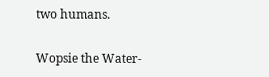two humans.

Wopsie the Water-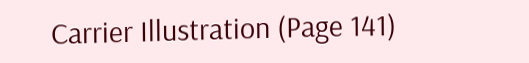Carrier Illustration (Page 141)